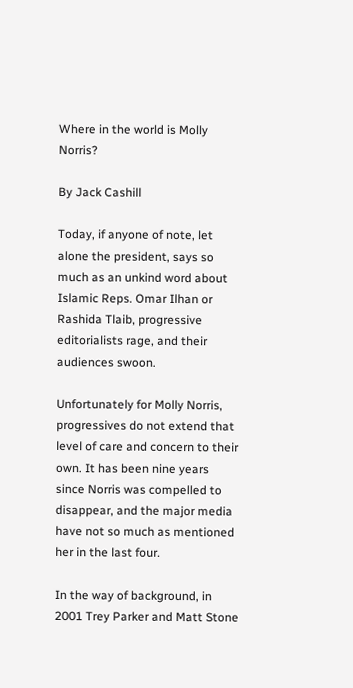Where in the world is Molly Norris?

By Jack Cashill

Today, if anyone of note, let alone the president, says so much as an unkind word about Islamic Reps. Omar Ilhan or Rashida Tlaib, progressive editorialists rage, and their audiences swoon.

Unfortunately for Molly Norris, progressives do not extend that level of care and concern to their own. It has been nine years since Norris was compelled to disappear, and the major media have not so much as mentioned her in the last four.

In the way of background, in 2001 Trey Parker and Matt Stone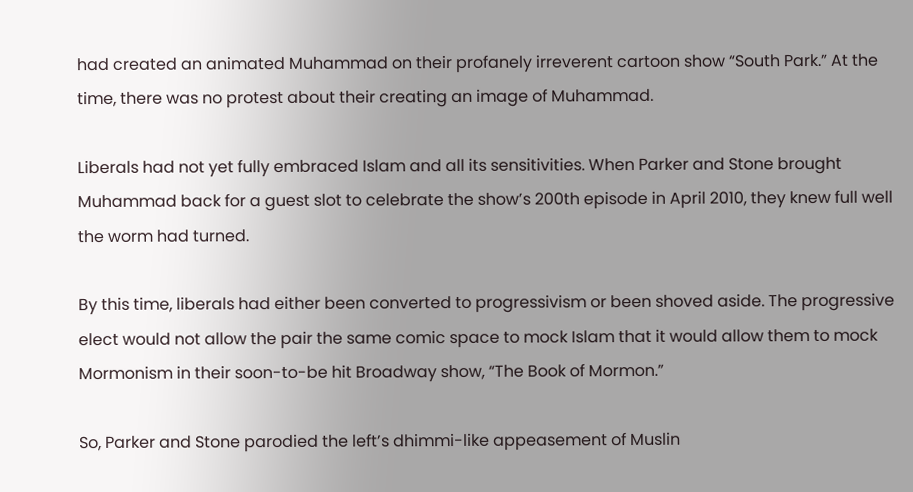had created an animated Muhammad on their profanely irreverent cartoon show “South Park.” At the time, there was no protest about their creating an image of Muhammad.

Liberals had not yet fully embraced Islam and all its sensitivities. When Parker and Stone brought Muhammad back for a guest slot to celebrate the show’s 200th episode in April 2010, they knew full well the worm had turned.

By this time, liberals had either been converted to progressivism or been shoved aside. The progressive elect would not allow the pair the same comic space to mock Islam that it would allow them to mock Mormonism in their soon-to-be hit Broadway show, “The Book of Mormon.”

So, Parker and Stone parodied the left’s dhimmi-like appeasement of Muslin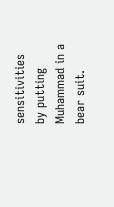sensitivities by putting Muhammad in a bear suit.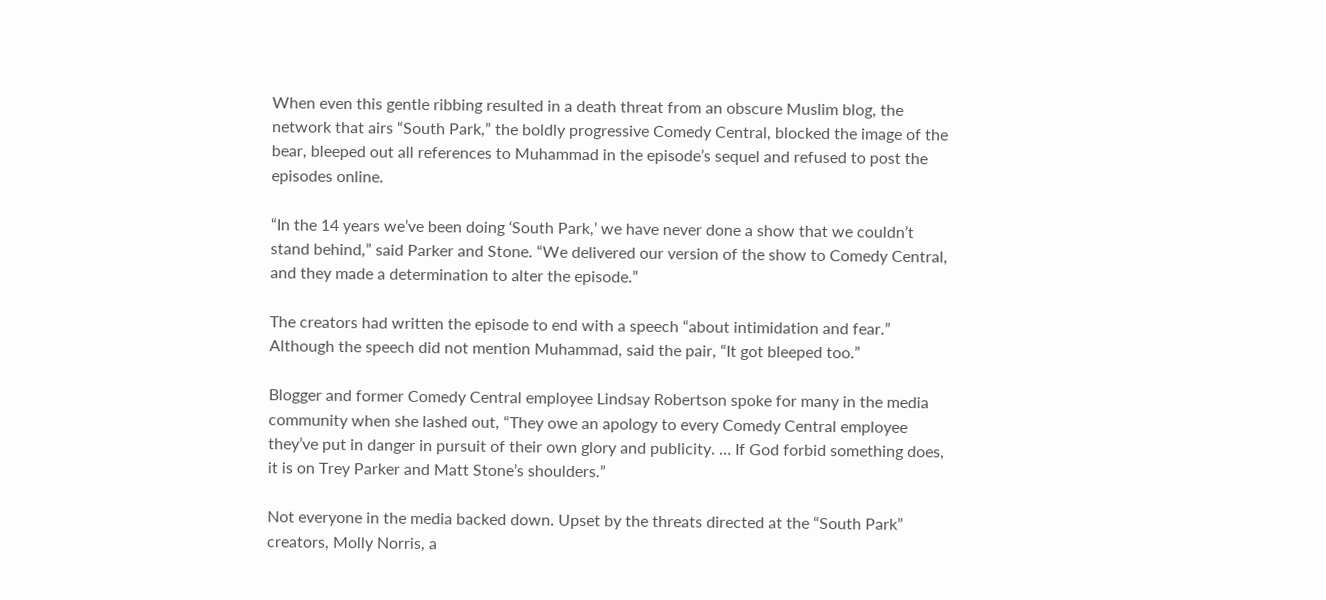When even this gentle ribbing resulted in a death threat from an obscure Muslim blog, the network that airs “South Park,” the boldly progressive Comedy Central, blocked the image of the bear, bleeped out all references to Muhammad in the episode’s sequel and refused to post the episodes online.

“In the 14 years we’ve been doing ‘South Park,’ we have never done a show that we couldn’t stand behind,” said Parker and Stone. “We delivered our version of the show to Comedy Central, and they made a determination to alter the episode.”

The creators had written the episode to end with a speech “about intimidation and fear.” Although the speech did not mention Muhammad, said the pair, “It got bleeped too.”

Blogger and former Comedy Central employee Lindsay Robertson spoke for many in the media community when she lashed out, “They owe an apology to every Comedy Central employee they’ve put in danger in pursuit of their own glory and publicity. … If God forbid something does, it is on Trey Parker and Matt Stone’s shoulders.”

Not everyone in the media backed down. Upset by the threats directed at the “South Park” creators, Molly Norris, a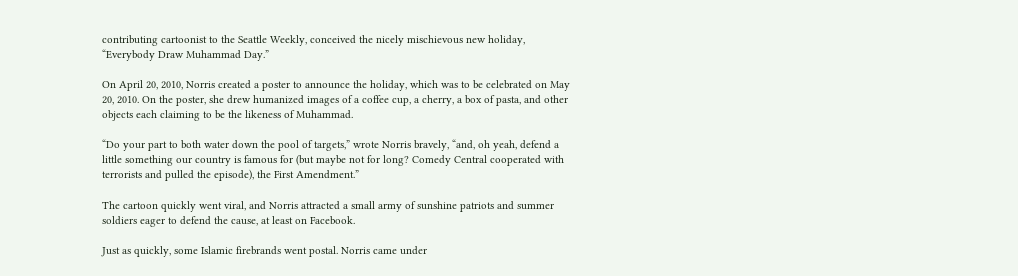contributing cartoonist to the Seattle Weekly, conceived the nicely mischievous new holiday, “Everybody Draw Muhammad Day.”

On April 20, 2010, Norris created a poster to announce the holiday, which was to be celebrated on May 20, 2010. On the poster, she drew humanized images of a coffee cup, a cherry, a box of pasta, and other objects each claiming to be the likeness of Muhammad.

“Do your part to both water down the pool of targets,” wrote Norris bravely, “and, oh yeah, defend a little something our country is famous for (but maybe not for long? Comedy Central cooperated with terrorists and pulled the episode), the First Amendment.”

The cartoon quickly went viral, and Norris attracted a small army of sunshine patriots and summer soldiers eager to defend the cause, at least on Facebook.

Just as quickly, some Islamic firebrands went postal. Norris came under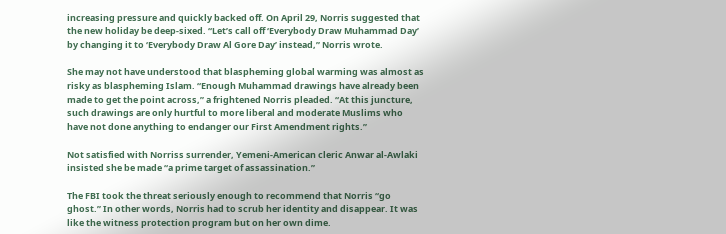increasing pressure and quickly backed off. On April 29, Norris suggested that the new holiday be deep-sixed. “Let’s call off ‘Everybody Draw Muhammad Day’ by changing it to ‘Everybody Draw Al Gore Day’ instead,” Norris wrote.

She may not have understood that blaspheming global warming was almost as risky as blaspheming Islam. “Enough Muhammad drawings have already been made to get the point across,” a frightened Norris pleaded. “At this juncture, such drawings are only hurtful to more liberal and moderate Muslims who have not done anything to endanger our First Amendment rights.”

Not satisfied with Norriss surrender, Yemeni-American cleric Anwar al-Awlaki insisted she be made “a prime target of assassination.”

The FBI took the threat seriously enough to recommend that Norris “go ghost.” In other words, Norris had to scrub her identity and disappear. It was like the witness protection program but on her own dime.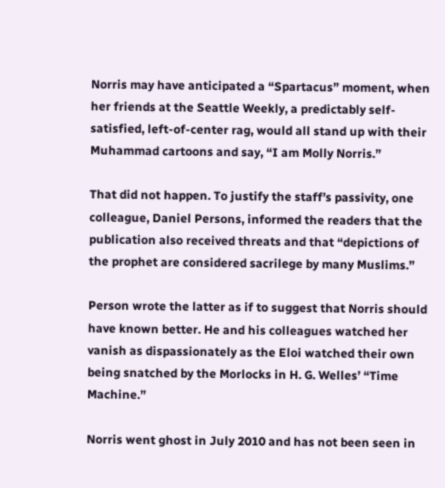Norris may have anticipated a “Spartacus” moment, when her friends at the Seattle Weekly, a predictably self-satisfied, left-of-center rag, would all stand up with their Muhammad cartoons and say, “I am Molly Norris.”

That did not happen. To justify the staff’s passivity, one colleague, Daniel Persons, informed the readers that the publication also received threats and that “depictions of the prophet are considered sacrilege by many Muslims.”

Person wrote the latter as if to suggest that Norris should have known better. He and his colleagues watched her vanish as dispassionately as the Eloi watched their own being snatched by the Morlocks in H. G. Welles’ “Time Machine.”

Norris went ghost in July 2010 and has not been seen in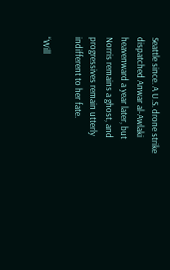Seattle since. A U.S. drone strike dispatched Anwar al-Awlaki heavenward a year later, but Norris remains a ghost, and progressives remain utterly indifferent to her fate.

“Will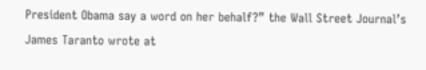President Obama say a word on her behalf?” the Wall Street Journal’s James Taranto wrote at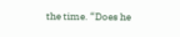the time. “Does he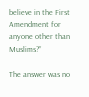believe in the First Amendment for anyone other than Muslims?”

The answer was no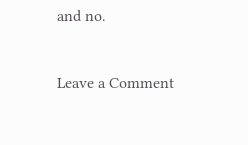and no.


Leave a Comment